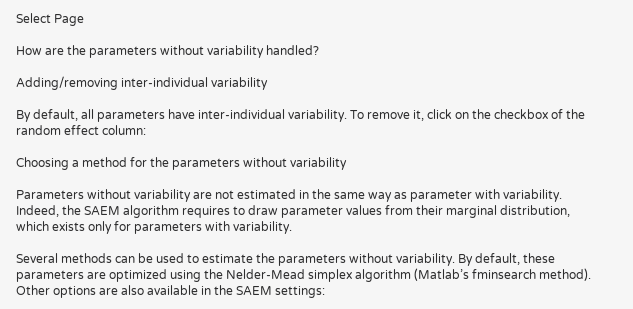Select Page

How are the parameters without variability handled?

Adding/removing inter-individual variability

By default, all parameters have inter-individual variability. To remove it, click on the checkbox of the random effect column:

Choosing a method for the parameters without variability

Parameters without variability are not estimated in the same way as parameter with variability. Indeed, the SAEM algorithm requires to draw parameter values from their marginal distribution, which exists only for parameters with variability.

Several methods can be used to estimate the parameters without variability. By default, these parameters are optimized using the Nelder-Mead simplex algorithm (Matlab’s fminsearch method). Other options are also available in the SAEM settings: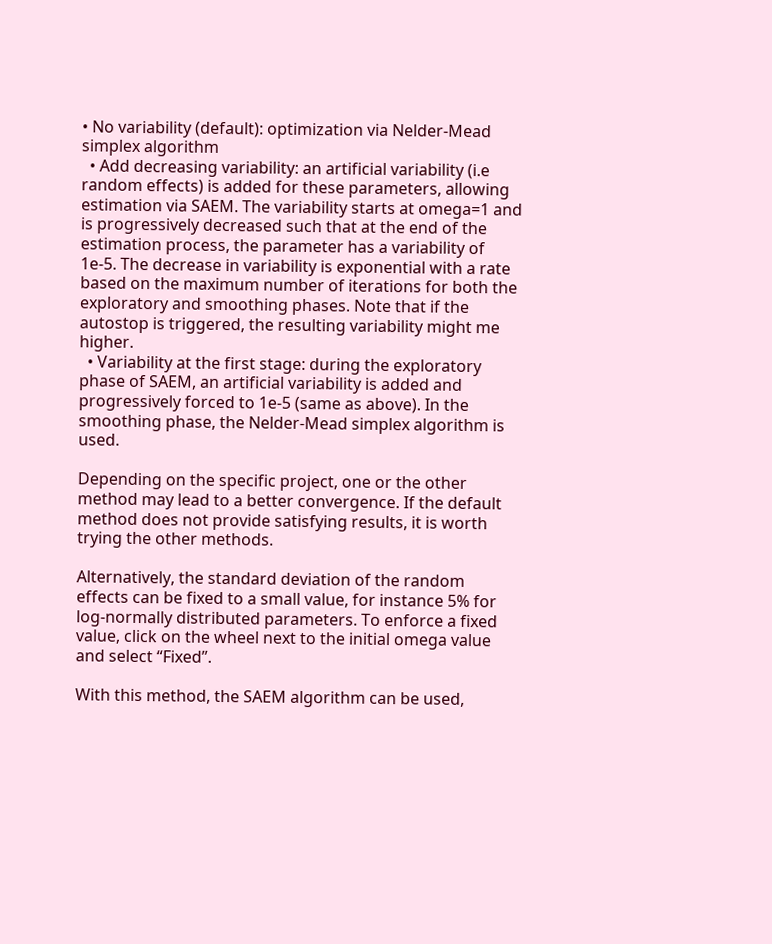• No variability (default): optimization via Nelder-Mead simplex algorithm
  • Add decreasing variability: an artificial variability (i.e random effects) is added for these parameters, allowing estimation via SAEM. The variability starts at omega=1 and is progressively decreased such that at the end of the estimation process, the parameter has a variability of 1e-5. The decrease in variability is exponential with a rate based on the maximum number of iterations for both the exploratory and smoothing phases. Note that if the autostop is triggered, the resulting variability might me higher.
  • Variability at the first stage: during the exploratory phase of SAEM, an artificial variability is added and progressively forced to 1e-5 (same as above). In the smoothing phase, the Nelder-Mead simplex algorithm is used.

Depending on the specific project, one or the other method may lead to a better convergence. If the default method does not provide satisfying results, it is worth trying the other methods.

Alternatively, the standard deviation of the random effects can be fixed to a small value, for instance 5% for log-normally distributed parameters. To enforce a fixed value, click on the wheel next to the initial omega value and select “Fixed”.

With this method, the SAEM algorithm can be used,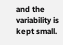and the variability is kept small.